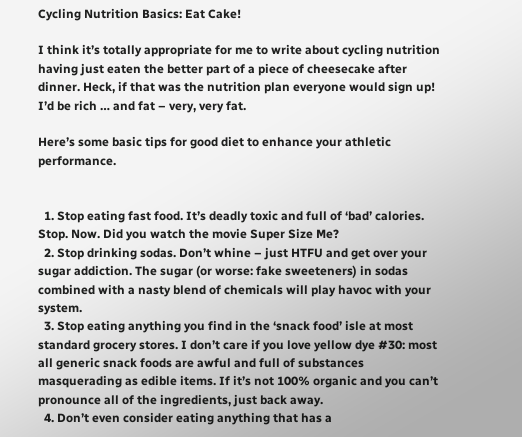Cycling Nutrition Basics: Eat Cake!

I think it’s totally appropriate for me to write about cycling nutrition having just eaten the better part of a piece of cheesecake after dinner. Heck, if that was the nutrition plan everyone would sign up! I’d be rich … and fat – very, very fat.

Here’s some basic tips for good diet to enhance your athletic performance.


  1. Stop eating fast food. It’s deadly toxic and full of ‘bad’ calories. Stop. Now. Did you watch the movie Super Size Me?
  2. Stop drinking sodas. Don’t whine – just HTFU and get over your sugar addiction. The sugar (or worse: fake sweeteners) in sodas combined with a nasty blend of chemicals will play havoc with your system.
  3. Stop eating anything you find in the ‘snack food’ isle at most standard grocery stores. I don’t care if you love yellow dye #30: most all generic snack foods are awful and full of substances masquerading as edible items. If it’s not 100% organic and you can’t pronounce all of the ingredients, just back away.
  4. Don’t even consider eating anything that has a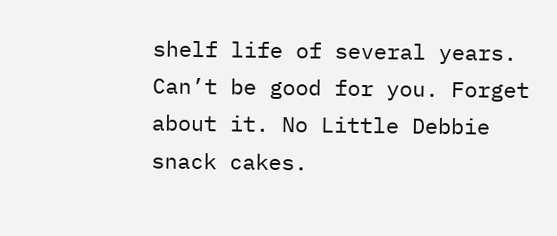shelf life of several years. Can’t be good for you. Forget about it. No Little Debbie snack cakes.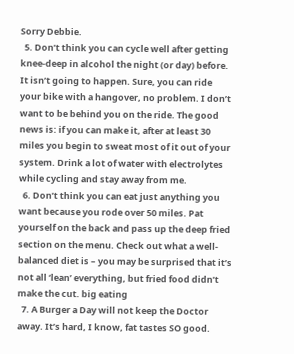Sorry Debbie.
  5. Don’t think you can cycle well after getting knee-deep in alcohol the night (or day) before. It isn’t going to happen. Sure, you can ride your bike with a hangover, no problem. I don’t want to be behind you on the ride. The good news is: if you can make it, after at least 30 miles you begin to sweat most of it out of your system. Drink a lot of water with electrolytes while cycling and stay away from me.
  6. Don’t think you can eat just anything you want because you rode over 50 miles. Pat yourself on the back and pass up the deep fried section on the menu. Check out what a well-balanced diet is – you may be surprised that it’s not all ‘lean’ everything, but fried food didn’t make the cut. big eating
  7. A Burger a Day will not keep the Doctor away. It’s hard, I know, fat tastes SO good.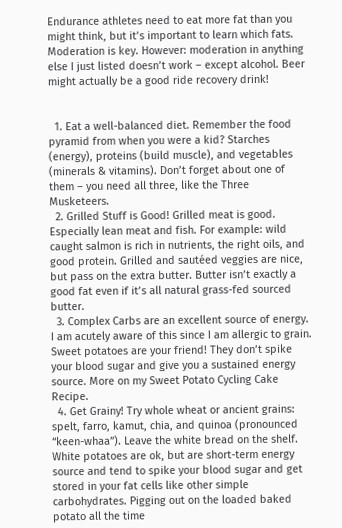Endurance athletes need to eat more fat than you might think, but it’s important to learn which fats. Moderation is key. However: moderation in anything else I just listed doesn’t work – except alcohol. Beer might actually be a good ride recovery drink!


  1. Eat a well-balanced diet. Remember the food pyramid from when you were a kid? Starches (energy), proteins (build muscle), and vegetables (minerals & vitamins). Don’t forget about one of them – you need all three, like the Three Musketeers.
  2. Grilled Stuff is Good! Grilled meat is good. Especially lean meat and fish. For example: wild caught salmon is rich in nutrients, the right oils, and good protein. Grilled and sautéed veggies are nice, but pass on the extra butter. Butter isn’t exactly a good fat even if it’s all natural grass-fed sourced butter.
  3. Complex Carbs are an excellent source of energy. I am acutely aware of this since I am allergic to grain. Sweet potatoes are your friend! They don’t spike your blood sugar and give you a sustained energy source. More on my Sweet Potato Cycling Cake Recipe.
  4. Get Grainy! Try whole wheat or ancient grains: spelt, farro, kamut, chia, and quinoa (pronounced “keen-whaa”). Leave the white bread on the shelf. White potatoes are ok, but are short-term energy source and tend to spike your blood sugar and get stored in your fat cells like other simple carbohydrates. Pigging out on the loaded baked potato all the time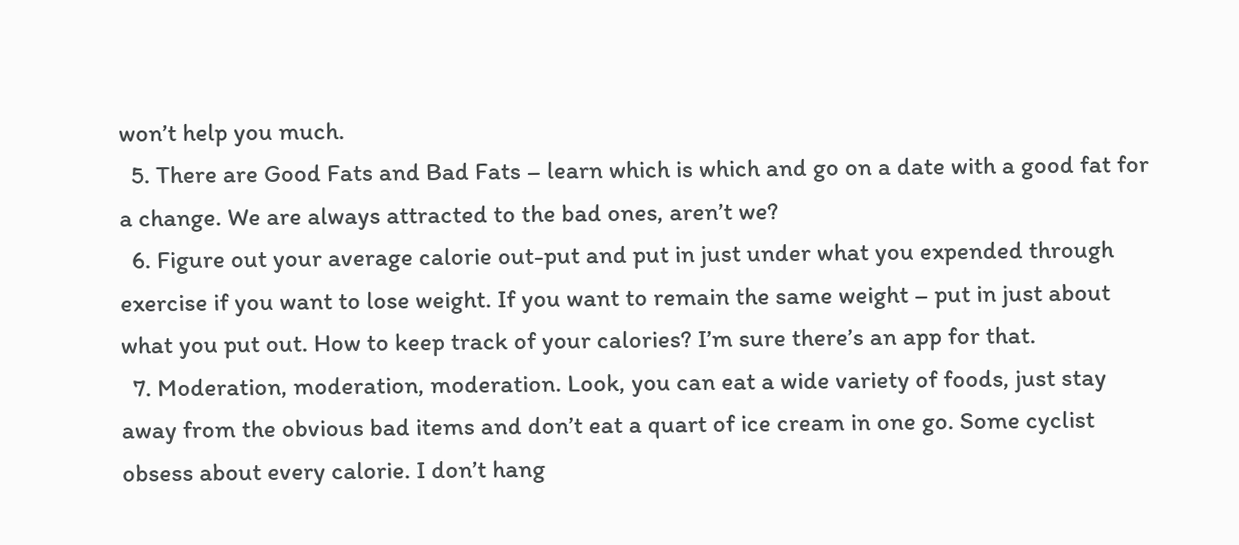won’t help you much.
  5. There are Good Fats and Bad Fats – learn which is which and go on a date with a good fat for a change. We are always attracted to the bad ones, aren’t we?
  6. Figure out your average calorie out-put and put in just under what you expended through exercise if you want to lose weight. If you want to remain the same weight – put in just about what you put out. How to keep track of your calories? I’m sure there’s an app for that.
  7. Moderation, moderation, moderation. Look, you can eat a wide variety of foods, just stay away from the obvious bad items and don’t eat a quart of ice cream in one go. Some cyclist obsess about every calorie. I don’t hang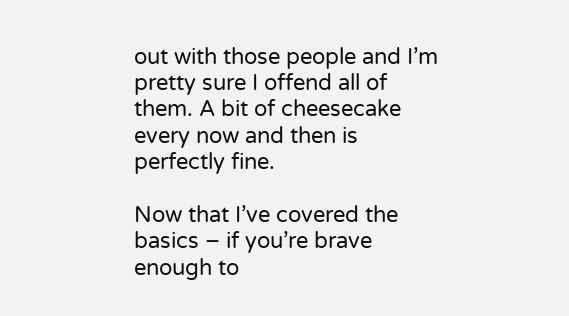out with those people and I’m pretty sure I offend all of them. A bit of cheesecake every now and then is perfectly fine.

Now that I’ve covered the basics – if you’re brave enough to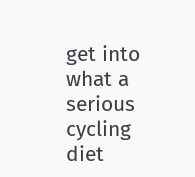get into what a serious cycling diet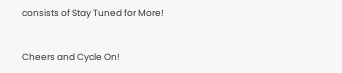consists of Stay Tuned for More!


Cheers and Cycle On!